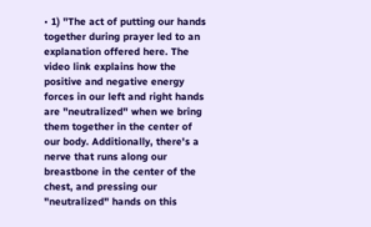• 1) "The act of putting our hands together during prayer led to an explanation offered here. The video link explains how the positive and negative energy forces in our left and right hands are "neutralized" when we bring them together in the center of our body. Additionally, there's a nerve that runs along our breastbone in the center of the chest, and pressing our "neutralized" hands on this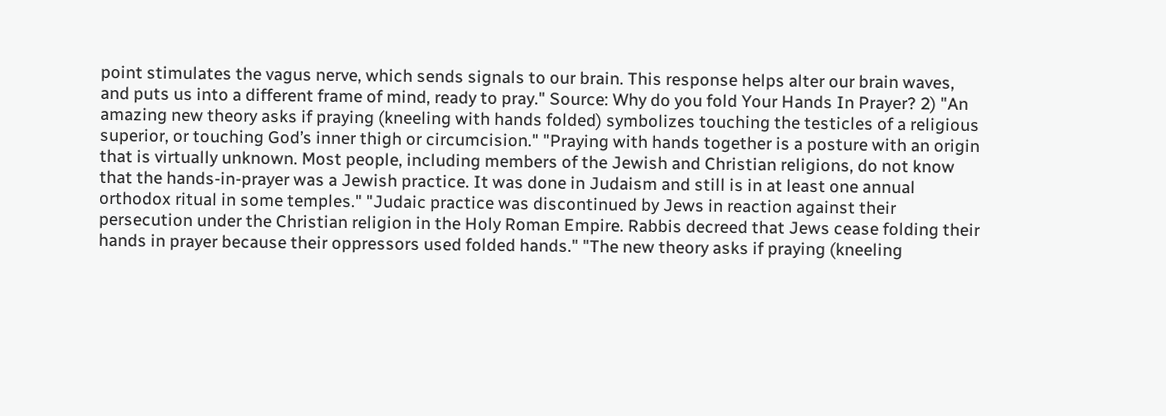point stimulates the vagus nerve, which sends signals to our brain. This response helps alter our brain waves, and puts us into a different frame of mind, ready to pray." Source: Why do you fold Your Hands In Prayer? 2) "An amazing new theory asks if praying (kneeling with hands folded) symbolizes touching the testicles of a religious superior, or touching God’s inner thigh or circumcision." "Praying with hands together is a posture with an origin that is virtually unknown. Most people, including members of the Jewish and Christian religions, do not know that the hands-in-prayer was a Jewish practice. It was done in Judaism and still is in at least one annual orthodox ritual in some temples." "Judaic practice was discontinued by Jews in reaction against their persecution under the Christian religion in the Holy Roman Empire. Rabbis decreed that Jews cease folding their hands in prayer because their oppressors used folded hands." "The new theory asks if praying (kneeling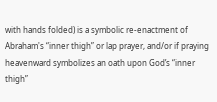with hands folded) is a symbolic re-enactment of Abraham's “inner thigh” or lap prayer, and/or if praying heavenward symbolizes an oath upon God’s “inner thigh”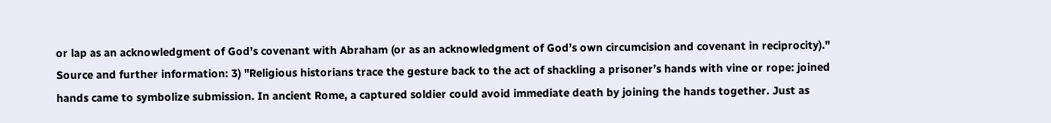or lap as an acknowledgment of God’s covenant with Abraham (or as an acknowledgment of God’s own circumcision and covenant in reciprocity)." Source and further information: 3) "Religious historians trace the gesture back to the act of shackling a prisoner’s hands with vine or rope: joined hands came to symbolize submission. In ancient Rome, a captured soldier could avoid immediate death by joining the hands together. Just as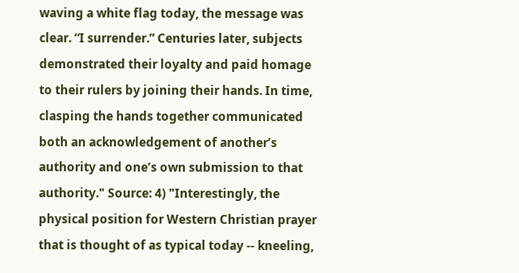waving a white flag today, the message was clear. “I surrender.” Centuries later, subjects demonstrated their loyalty and paid homage to their rulers by joining their hands. In time, clasping the hands together communicated both an acknowledgement of another’s authority and one’s own submission to that authority." Source: 4) "Interestingly, the physical position for Western Christian prayer that is thought of as typical today -- kneeling,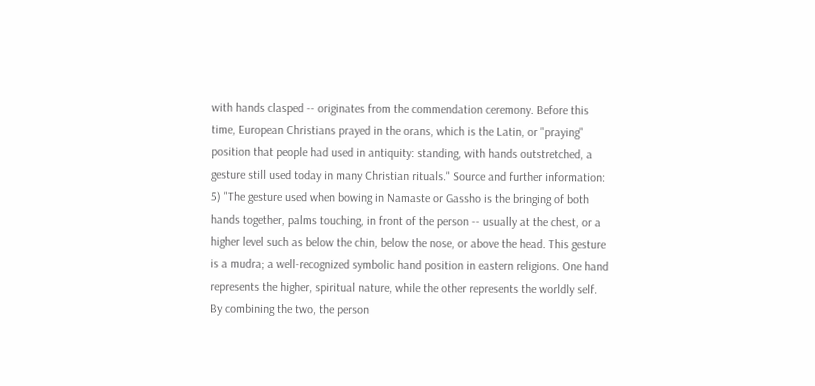with hands clasped -- originates from the commendation ceremony. Before this time, European Christians prayed in the orans, which is the Latin, or "praying" position that people had used in antiquity: standing, with hands outstretched, a gesture still used today in many Christian rituals." Source and further information: 5) "The gesture used when bowing in Namaste or Gassho is the bringing of both hands together, palms touching, in front of the person -- usually at the chest, or a higher level such as below the chin, below the nose, or above the head. This gesture is a mudra; a well-recognized symbolic hand position in eastern religions. One hand represents the higher, spiritual nature, while the other represents the worldly self. By combining the two, the person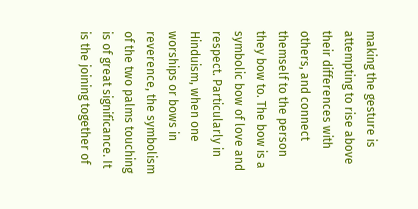making the gesture is attempting to rise above their differences with others, and connect themself to the person they bow to. The bow is a symbolic bow of love and respect. Particularly in Hinduism, when one worships or bows in reverence, the symbolism of the two palms touching is of great significance. It is the joining together of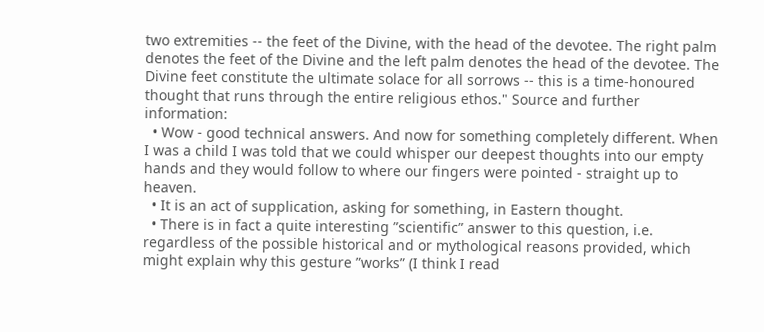two extremities -- the feet of the Divine, with the head of the devotee. The right palm denotes the feet of the Divine and the left palm denotes the head of the devotee. The Divine feet constitute the ultimate solace for all sorrows -- this is a time-honoured thought that runs through the entire religious ethos." Source and further information:
  • Wow - good technical answers. And now for something completely different. When I was a child I was told that we could whisper our deepest thoughts into our empty hands and they would follow to where our fingers were pointed - straight up to heaven.
  • It is an act of supplication, asking for something, in Eastern thought.
  • There is in fact a quite interesting ”scientific” answer to this question, i.e. regardless of the possible historical and or mythological reasons provided, which might explain why this gesture ”works” (I think I read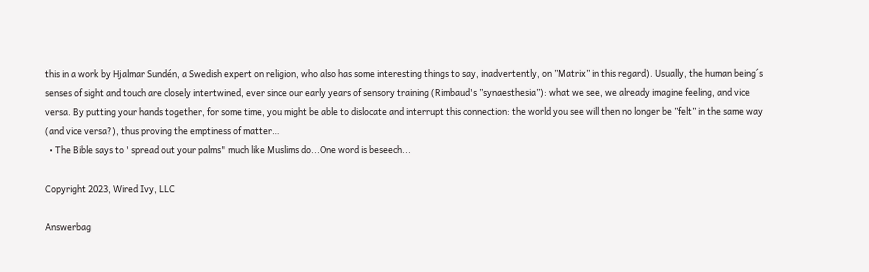this in a work by Hjalmar Sundén, a Swedish expert on religion, who also has some interesting things to say, inadvertently, on ”Matrix” in this regard). Usually, the human being´s senses of sight and touch are closely intertwined, ever since our early years of sensory training (Rimbaud's ”synaesthesia”): what we see, we already imagine feeling, and vice versa. By putting your hands together, for some time, you might be able to dislocate and interrupt this connection: the world you see will then no longer be ”felt” in the same way (and vice versa?), thus proving the emptiness of matter…
  • The Bible says to ' spread out your palms" much like Muslims do...One word is beseech...

Copyright 2023, Wired Ivy, LLC

Answerbag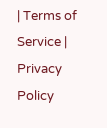| Terms of Service | Privacy Policy